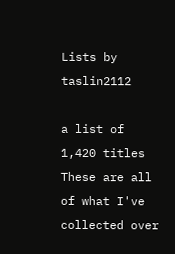Lists by taslin2112

a list of 1,420 titles
These are all of what I've collected over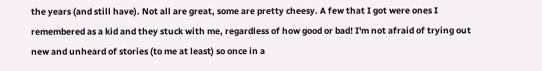the years (and still have). Not all are great, some are pretty cheesy. A few that I got were ones I remembered as a kid and they stuck with me, regardless of how good or bad! I'm not afraid of trying out new and unheard of stories (to me at least) so once in a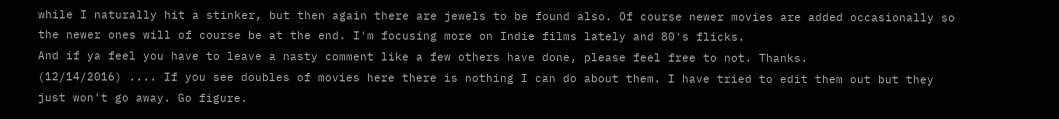while I naturally hit a stinker, but then again there are jewels to be found also. Of course newer movies are added occasionally so the newer ones will of course be at the end. I'm focusing more on Indie films lately and 80's flicks.
And if ya feel you have to leave a nasty comment like a few others have done, please feel free to not. Thanks.
(12/14/2016) .... If you see doubles of movies here there is nothing I can do about them. I have tried to edit them out but they just won't go away. Go figure.